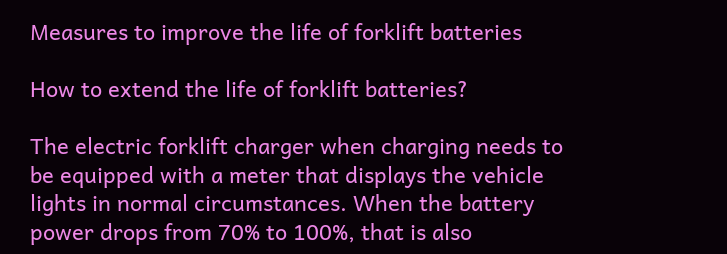Measures to improve the life of forklift batteries

How to extend the life of forklift batteries?

The electric forklift charger when charging needs to be equipped with a meter that displays the vehicle lights in normal circumstances. When the battery power drops from 70% to 100%, that is also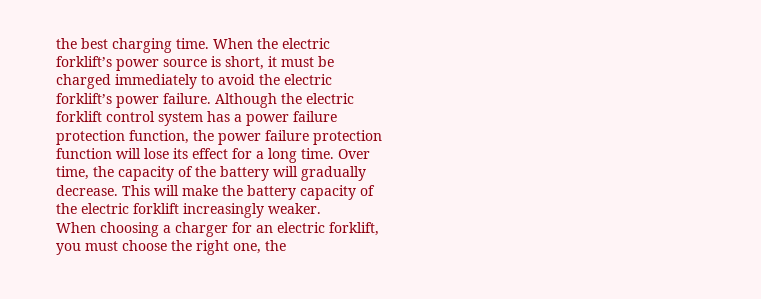the best charging time. When the electric forklift’s power source is short, it must be charged immediately to avoid the electric forklift’s power failure. Although the electric forklift control system has a power failure protection function, the power failure protection function will lose its effect for a long time. Over time, the capacity of the battery will gradually decrease. This will make the battery capacity of the electric forklift increasingly weaker.
When choosing a charger for an electric forklift, you must choose the right one, the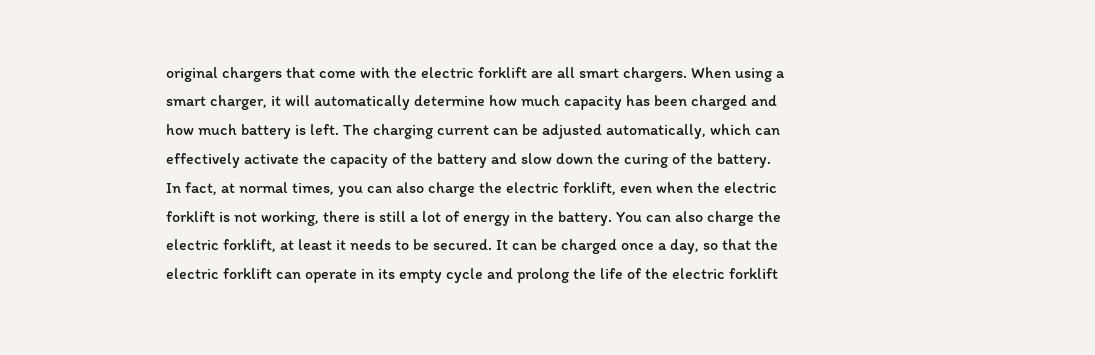original chargers that come with the electric forklift are all smart chargers. When using a smart charger, it will automatically determine how much capacity has been charged and how much battery is left. The charging current can be adjusted automatically, which can effectively activate the capacity of the battery and slow down the curing of the battery.
In fact, at normal times, you can also charge the electric forklift, even when the electric forklift is not working, there is still a lot of energy in the battery. You can also charge the electric forklift, at least it needs to be secured. It can be charged once a day, so that the electric forklift can operate in its empty cycle and prolong the life of the electric forklift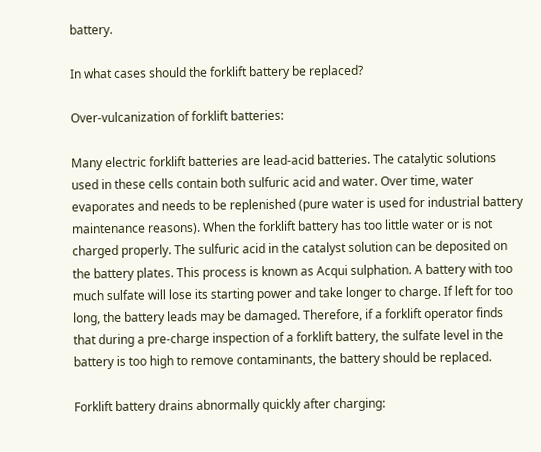battery.

In what cases should the forklift battery be replaced?

Over-vulcanization of forklift batteries:

Many electric forklift batteries are lead-acid batteries. The catalytic solutions used in these cells contain both sulfuric acid and water. Over time, water evaporates and needs to be replenished (pure water is used for industrial battery maintenance reasons). When the forklift battery has too little water or is not charged properly. The sulfuric acid in the catalyst solution can be deposited on the battery plates. This process is known as Acqui sulphation. A battery with too much sulfate will lose its starting power and take longer to charge. If left for too long, the battery leads may be damaged. Therefore, if a forklift operator finds that during a pre-charge inspection of a forklift battery, the sulfate level in the battery is too high to remove contaminants, the battery should be replaced.

Forklift battery drains abnormally quickly after charging: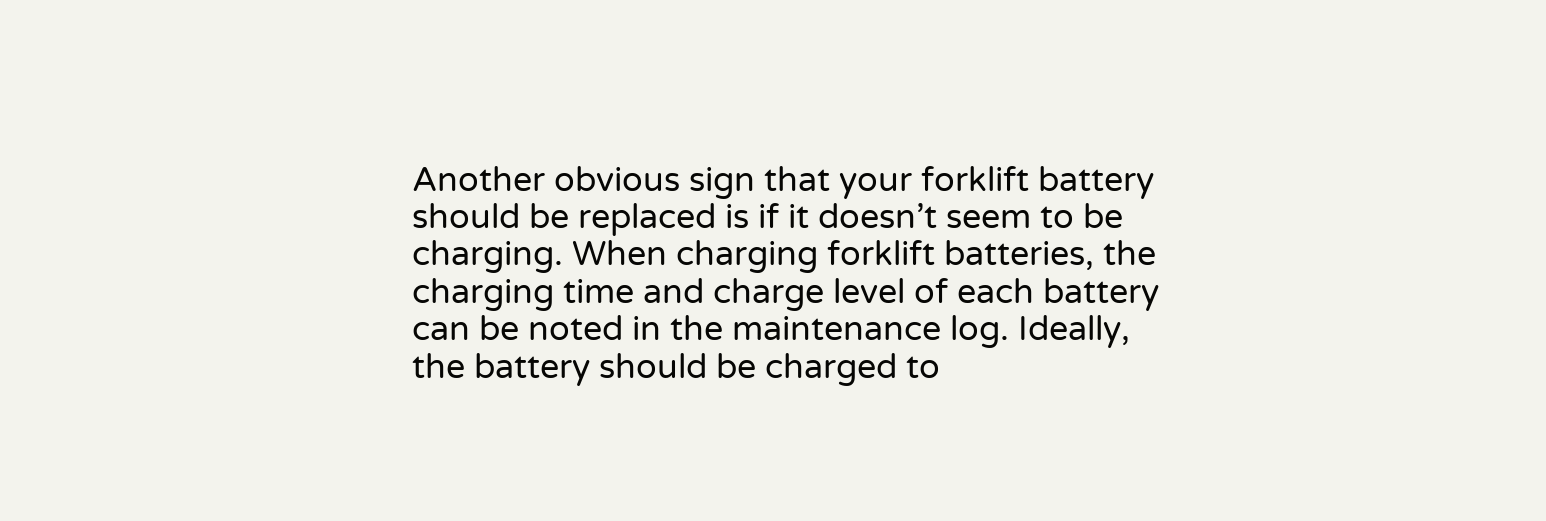Another obvious sign that your forklift battery should be replaced is if it doesn’t seem to be charging. When charging forklift batteries, the charging time and charge level of each battery can be noted in the maintenance log. Ideally, the battery should be charged to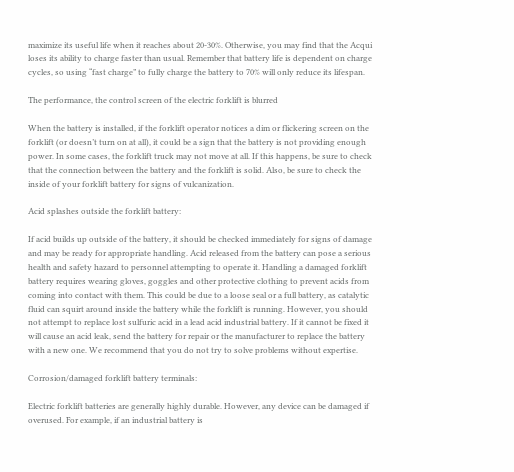maximize its useful life when it reaches about 20-30%. Otherwise, you may find that the Acqui loses its ability to charge faster than usual. Remember that battery life is dependent on charge cycles, so using “fast charge” to fully charge the battery to 70% will only reduce its lifespan.

The performance, the control screen of the electric forklift is blurred

When the battery is installed, if the forklift operator notices a dim or flickering screen on the forklift (or doesn’t turn on at all), it could be a sign that the battery is not providing enough power. In some cases, the forklift truck may not move at all. If this happens, be sure to check that the connection between the battery and the forklift is solid. Also, be sure to check the inside of your forklift battery for signs of vulcanization.

Acid splashes outside the forklift battery:

If acid builds up outside of the battery, it should be checked immediately for signs of damage and may be ready for appropriate handling. Acid released from the battery can pose a serious health and safety hazard to personnel attempting to operate it. Handling a damaged forklift battery requires wearing gloves, goggles and other protective clothing to prevent acids from coming into contact with them. This could be due to a loose seal or a full battery, as catalytic fluid can squirt around inside the battery while the forklift is running. However, you should not attempt to replace lost sulfuric acid in a lead acid industrial battery. If it cannot be fixed it will cause an acid leak, send the battery for repair or the manufacturer to replace the battery with a new one. We recommend that you do not try to solve problems without expertise.

Corrosion/damaged forklift battery terminals:

Electric forklift batteries are generally highly durable. However, any device can be damaged if overused. For example, if an industrial battery is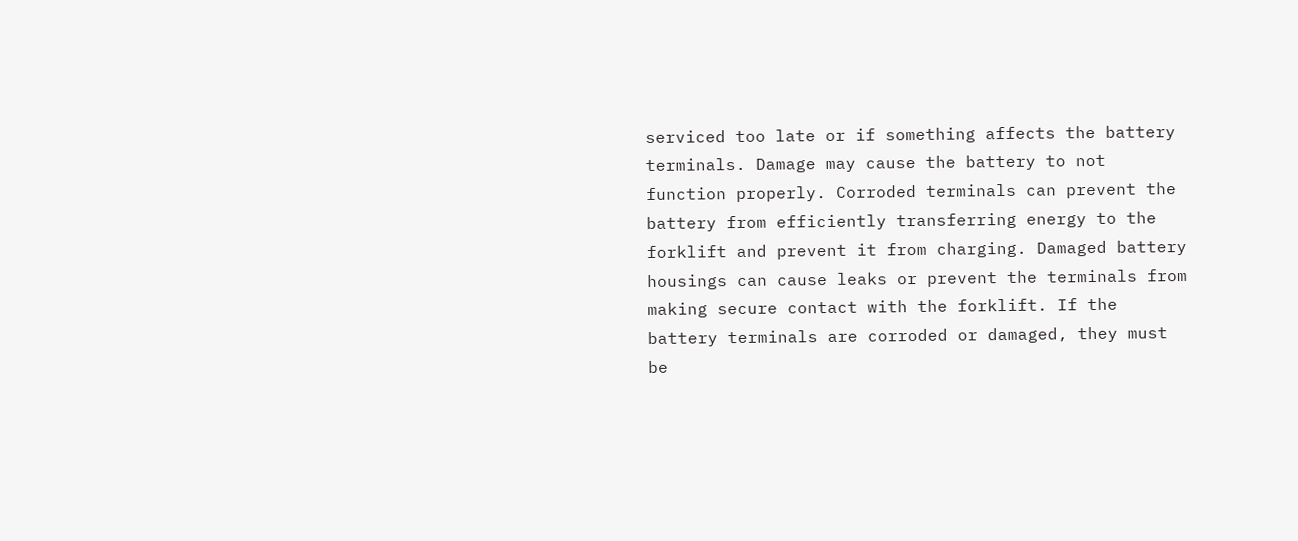serviced too late or if something affects the battery terminals. Damage may cause the battery to not function properly. Corroded terminals can prevent the battery from efficiently transferring energy to the forklift and prevent it from charging. Damaged battery housings can cause leaks or prevent the terminals from making secure contact with the forklift. If the battery terminals are corroded or damaged, they must be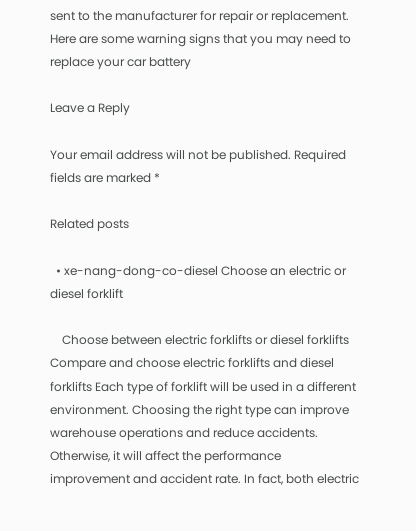sent to the manufacturer for repair or replacement. Here are some warning signs that you may need to replace your car battery

Leave a Reply

Your email address will not be published. Required fields are marked *

Related posts

  • xe-nang-dong-co-diesel Choose an electric or diesel forklift

    Choose between electric forklifts or diesel forklifts Compare and choose electric forklifts and diesel forklifts Each type of forklift will be used in a different environment. Choosing the right type can improve warehouse operations and reduce accidents. Otherwise, it will affect the performance improvement and accident rate. In fact, both electric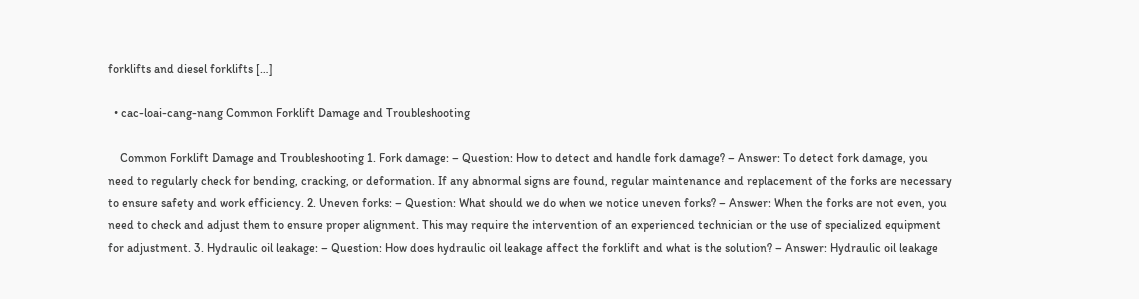forklifts and diesel forklifts […]

  • cac-loai-cang-nang Common Forklift Damage and Troubleshooting

    Common Forklift Damage and Troubleshooting 1. Fork damage: – Question: How to detect and handle fork damage? – Answer: To detect fork damage, you need to regularly check for bending, cracking, or deformation. If any abnormal signs are found, regular maintenance and replacement of the forks are necessary to ensure safety and work efficiency. 2. Uneven forks: – Question: What should we do when we notice uneven forks? – Answer: When the forks are not even, you need to check and adjust them to ensure proper alignment. This may require the intervention of an experienced technician or the use of specialized equipment for adjustment. 3. Hydraulic oil leakage: – Question: How does hydraulic oil leakage affect the forklift and what is the solution? – Answer: Hydraulic oil leakage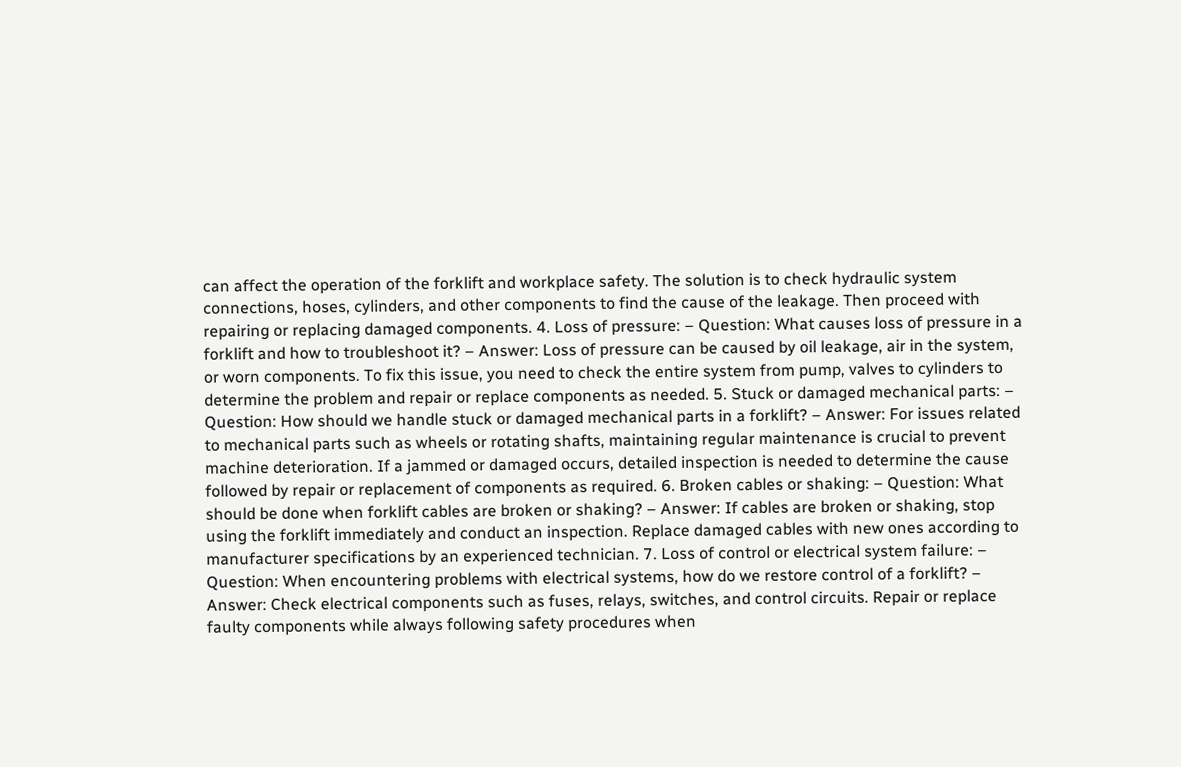can affect the operation of the forklift and workplace safety. The solution is to check hydraulic system connections, hoses, cylinders, and other components to find the cause of the leakage. Then proceed with repairing or replacing damaged components. 4. Loss of pressure: – Question: What causes loss of pressure in a forklift and how to troubleshoot it? – Answer: Loss of pressure can be caused by oil leakage, air in the system, or worn components. To fix this issue, you need to check the entire system from pump, valves to cylinders to determine the problem and repair or replace components as needed. 5. Stuck or damaged mechanical parts: – Question: How should we handle stuck or damaged mechanical parts in a forklift? – Answer: For issues related to mechanical parts such as wheels or rotating shafts, maintaining regular maintenance is crucial to prevent machine deterioration. If a jammed or damaged occurs, detailed inspection is needed to determine the cause followed by repair or replacement of components as required. 6. Broken cables or shaking: – Question: What should be done when forklift cables are broken or shaking? – Answer: If cables are broken or shaking, stop using the forklift immediately and conduct an inspection. Replace damaged cables with new ones according to manufacturer specifications by an experienced technician. 7. Loss of control or electrical system failure: – Question: When encountering problems with electrical systems, how do we restore control of a forklift? – Answer: Check electrical components such as fuses, relays, switches, and control circuits. Repair or replace faulty components while always following safety procedures when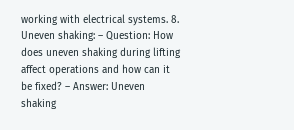working with electrical systems. 8. Uneven shaking: – Question: How does uneven shaking during lifting affect operations and how can it be fixed? – Answer: Uneven shaking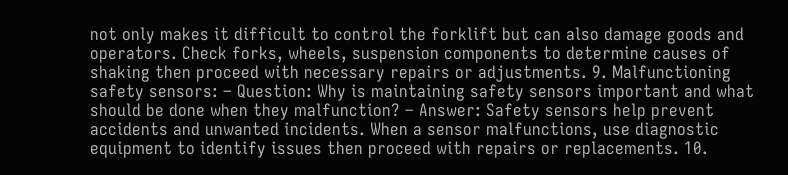not only makes it difficult to control the forklift but can also damage goods and operators. Check forks, wheels, suspension components to determine causes of shaking then proceed with necessary repairs or adjustments. 9. Malfunctioning safety sensors: – Question: Why is maintaining safety sensors important and what should be done when they malfunction? – Answer: Safety sensors help prevent accidents and unwanted incidents. When a sensor malfunctions, use diagnostic equipment to identify issues then proceed with repairs or replacements. 10.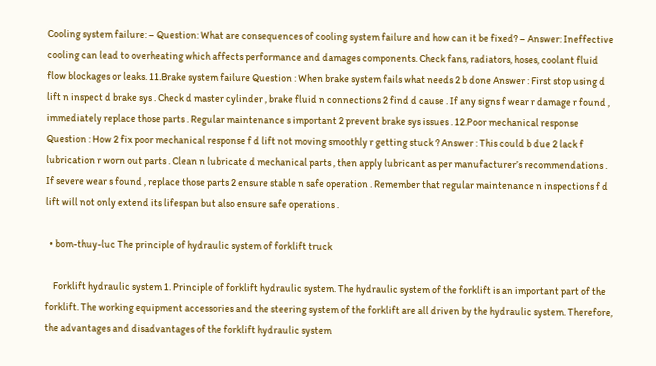Cooling system failure: – Question: What are consequences of cooling system failure and how can it be fixed? – Answer: Ineffective cooling can lead to overheating which affects performance and damages components. Check fans, radiators, hoses, coolant fluid flow blockages or leaks. 11.Brake system failure Question : When brake system fails what needs 2 b done Answer : First stop using d lift n inspect d brake sys . Check d master cylinder , brake fluid n connections 2 find d cause . If any signs f wear r damage r found , immediately replace those parts . Regular maintenance s important 2 prevent brake sys issues . 12.Poor mechanical response Question : How 2 fix poor mechanical response f d lift not moving smoothly r getting stuck ? Answer : This could b due 2 lack f lubrication r worn out parts . Clean n lubricate d mechanical parts , then apply lubricant as per manufacturer’s recommendations . If severe wear s found , replace those parts 2 ensure stable n safe operation . Remember that regular maintenance n inspections f d lift will not only extend its lifespan but also ensure safe operations .

  • bom-thuy-luc The principle of hydraulic system of forklift truck

    Forklift hydraulic system 1. Principle of forklift hydraulic system. The hydraulic system of the forklift is an important part of the forklift. The working equipment accessories and the steering system of the forklift are all driven by the hydraulic system. Therefore, the advantages and disadvantages of the forklift hydraulic system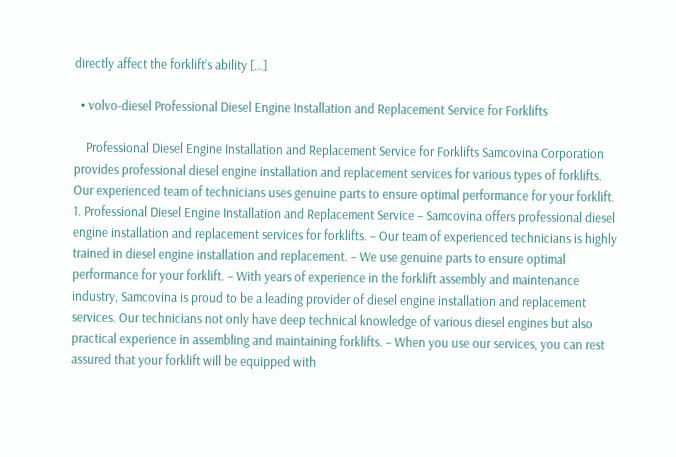directly affect the forklift’s ability […]

  • volvo-diesel Professional Diesel Engine Installation and Replacement Service for Forklifts

    Professional Diesel Engine Installation and Replacement Service for Forklifts Samcovina Corporation provides professional diesel engine installation and replacement services for various types of forklifts. Our experienced team of technicians uses genuine parts to ensure optimal performance for your forklift. 1. Professional Diesel Engine Installation and Replacement Service – Samcovina offers professional diesel engine installation and replacement services for forklifts. – Our team of experienced technicians is highly trained in diesel engine installation and replacement. – We use genuine parts to ensure optimal performance for your forklift. – With years of experience in the forklift assembly and maintenance industry, Samcovina is proud to be a leading provider of diesel engine installation and replacement services. Our technicians not only have deep technical knowledge of various diesel engines but also practical experience in assembling and maintaining forklifts. – When you use our services, you can rest assured that your forklift will be equipped with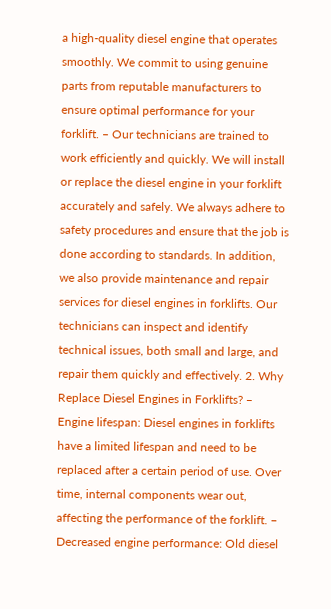a high-quality diesel engine that operates smoothly. We commit to using genuine parts from reputable manufacturers to ensure optimal performance for your forklift. – Our technicians are trained to work efficiently and quickly. We will install or replace the diesel engine in your forklift accurately and safely. We always adhere to safety procedures and ensure that the job is done according to standards. In addition, we also provide maintenance and repair services for diesel engines in forklifts. Our technicians can inspect and identify technical issues, both small and large, and repair them quickly and effectively. 2. Why Replace Diesel Engines in Forklifts? – Engine lifespan: Diesel engines in forklifts have a limited lifespan and need to be replaced after a certain period of use. Over time, internal components wear out, affecting the performance of the forklift. – Decreased engine performance: Old diesel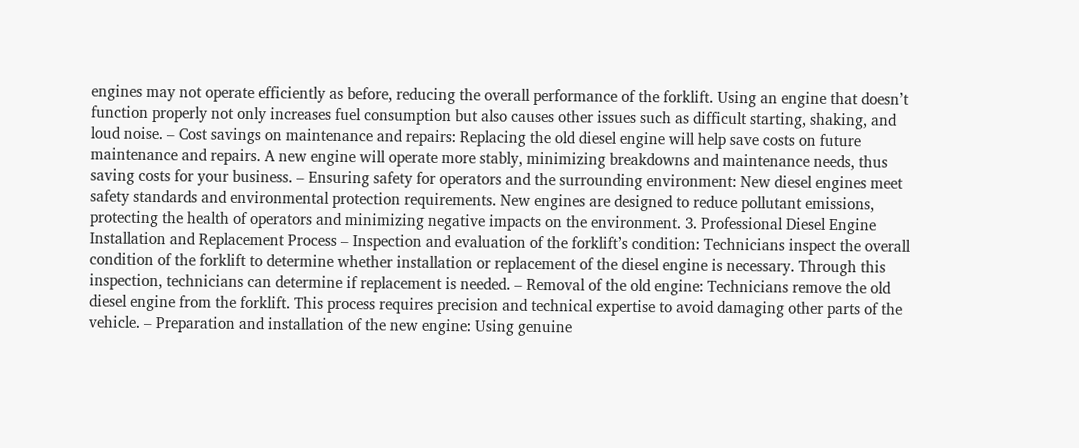engines may not operate efficiently as before, reducing the overall performance of the forklift. Using an engine that doesn’t function properly not only increases fuel consumption but also causes other issues such as difficult starting, shaking, and loud noise. – Cost savings on maintenance and repairs: Replacing the old diesel engine will help save costs on future maintenance and repairs. A new engine will operate more stably, minimizing breakdowns and maintenance needs, thus saving costs for your business. – Ensuring safety for operators and the surrounding environment: New diesel engines meet safety standards and environmental protection requirements. New engines are designed to reduce pollutant emissions, protecting the health of operators and minimizing negative impacts on the environment. 3. Professional Diesel Engine Installation and Replacement Process – Inspection and evaluation of the forklift’s condition: Technicians inspect the overall condition of the forklift to determine whether installation or replacement of the diesel engine is necessary. Through this inspection, technicians can determine if replacement is needed. – Removal of the old engine: Technicians remove the old diesel engine from the forklift. This process requires precision and technical expertise to avoid damaging other parts of the vehicle. – Preparation and installation of the new engine: Using genuine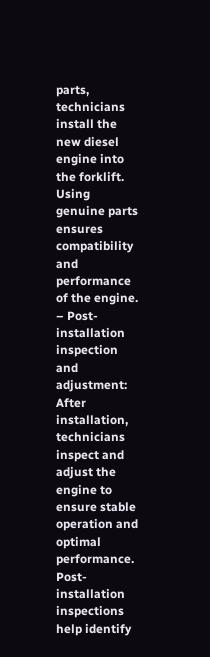parts, technicians install the new diesel engine into the forklift. Using genuine parts ensures compatibility and performance of the engine. – Post-installation inspection and adjustment: After installation, technicians inspect and adjust the engine to ensure stable operation and optimal performance. Post-installation inspections help identify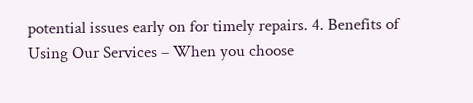potential issues early on for timely repairs. 4. Benefits of Using Our Services – When you choose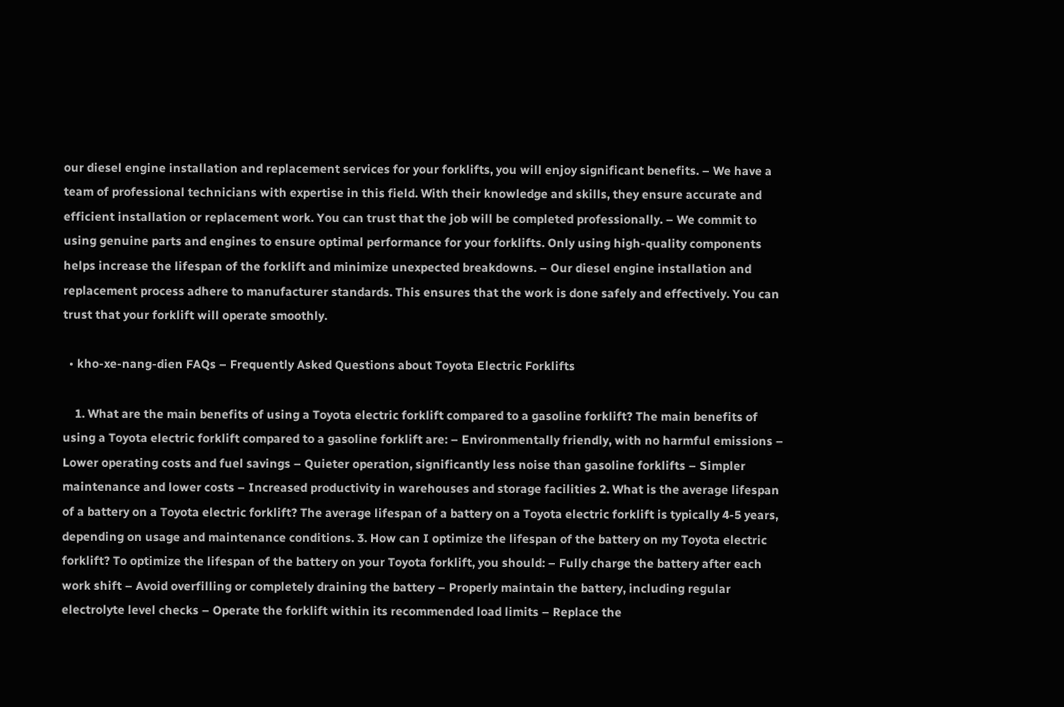our diesel engine installation and replacement services for your forklifts, you will enjoy significant benefits. – We have a team of professional technicians with expertise in this field. With their knowledge and skills, they ensure accurate and efficient installation or replacement work. You can trust that the job will be completed professionally. – We commit to using genuine parts and engines to ensure optimal performance for your forklifts. Only using high-quality components helps increase the lifespan of the forklift and minimize unexpected breakdowns. – Our diesel engine installation and replacement process adhere to manufacturer standards. This ensures that the work is done safely and effectively. You can trust that your forklift will operate smoothly.

  • kho-xe-nang-dien FAQs – Frequently Asked Questions about Toyota Electric Forklifts

    1. What are the main benefits of using a Toyota electric forklift compared to a gasoline forklift? The main benefits of using a Toyota electric forklift compared to a gasoline forklift are: – Environmentally friendly, with no harmful emissions – Lower operating costs and fuel savings – Quieter operation, significantly less noise than gasoline forklifts – Simpler maintenance and lower costs – Increased productivity in warehouses and storage facilities 2. What is the average lifespan of a battery on a Toyota electric forklift? The average lifespan of a battery on a Toyota electric forklift is typically 4-5 years, depending on usage and maintenance conditions. 3. How can I optimize the lifespan of the battery on my Toyota electric forklift? To optimize the lifespan of the battery on your Toyota forklift, you should: – Fully charge the battery after each work shift – Avoid overfilling or completely draining the battery – Properly maintain the battery, including regular electrolyte level checks – Operate the forklift within its recommended load limits – Replace the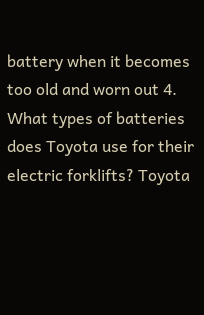battery when it becomes too old and worn out 4. What types of batteries does Toyota use for their electric forklifts? Toyota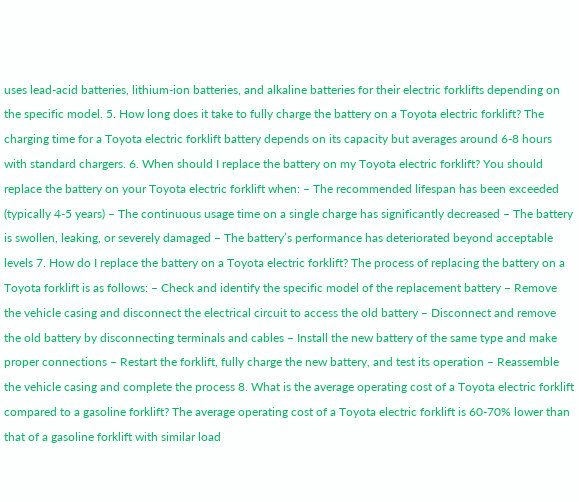uses lead-acid batteries, lithium-ion batteries, and alkaline batteries for their electric forklifts depending on the specific model. 5. How long does it take to fully charge the battery on a Toyota electric forklift? The charging time for a Toyota electric forklift battery depends on its capacity but averages around 6-8 hours with standard chargers. 6. When should I replace the battery on my Toyota electric forklift? You should replace the battery on your Toyota electric forklift when: – The recommended lifespan has been exceeded (typically 4-5 years) – The continuous usage time on a single charge has significantly decreased – The battery is swollen, leaking, or severely damaged – The battery’s performance has deteriorated beyond acceptable levels 7. How do I replace the battery on a Toyota electric forklift? The process of replacing the battery on a Toyota forklift is as follows: – Check and identify the specific model of the replacement battery – Remove the vehicle casing and disconnect the electrical circuit to access the old battery – Disconnect and remove the old battery by disconnecting terminals and cables – Install the new battery of the same type and make proper connections – Restart the forklift, fully charge the new battery, and test its operation – Reassemble the vehicle casing and complete the process 8. What is the average operating cost of a Toyota electric forklift compared to a gasoline forklift? The average operating cost of a Toyota electric forklift is 60-70% lower than that of a gasoline forklift with similar load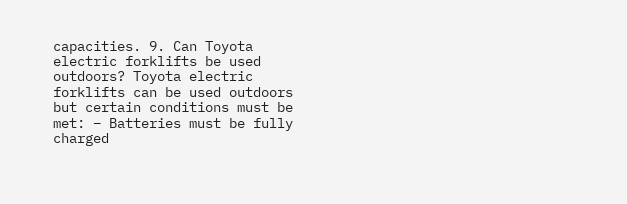capacities. 9. Can Toyota electric forklifts be used outdoors? Toyota electric forklifts can be used outdoors but certain conditions must be met: – Batteries must be fully charged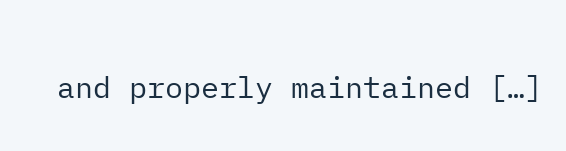and properly maintained […]